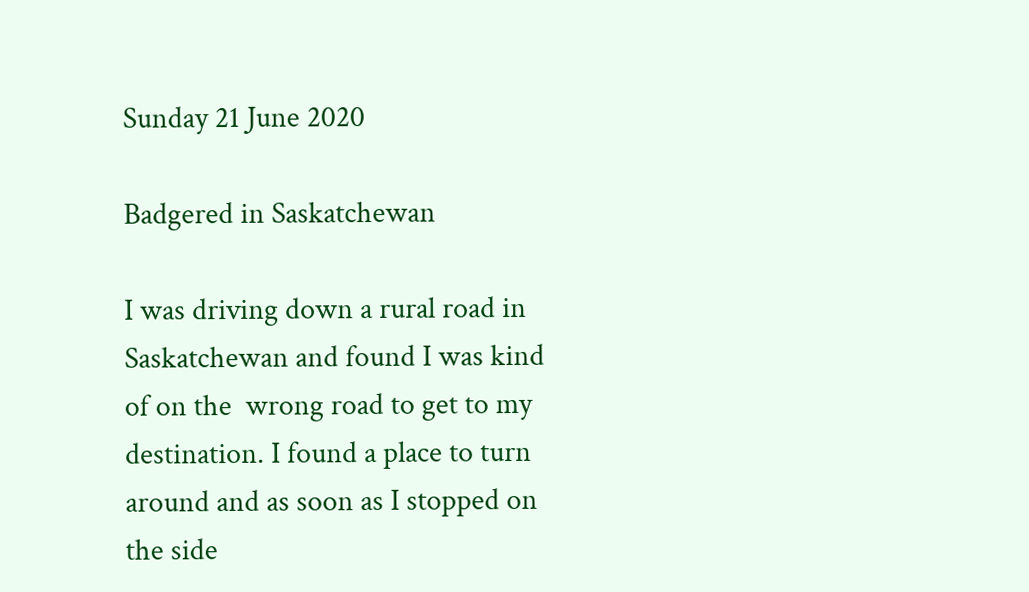Sunday 21 June 2020

Badgered in Saskatchewan

I was driving down a rural road in Saskatchewan and found I was kind of on the  wrong road to get to my destination. I found a place to turn around and as soon as I stopped on the side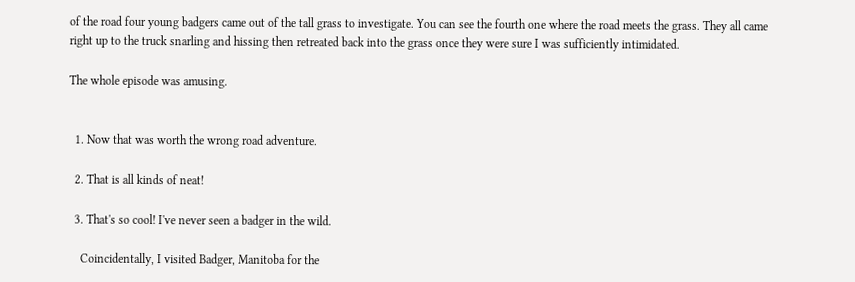of the road four young badgers came out of the tall grass to investigate. You can see the fourth one where the road meets the grass. They all came right up to the truck snarling and hissing then retreated back into the grass once they were sure I was sufficiently intimidated.

The whole episode was amusing.


  1. Now that was worth the wrong road adventure.

  2. That is all kinds of neat!

  3. That's so cool! I've never seen a badger in the wild.

    Coincidentally, I visited Badger, Manitoba for the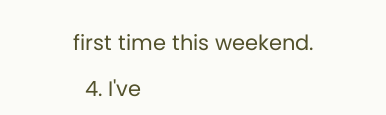first time this weekend.

  4. I've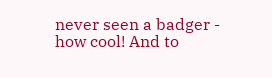never seen a badger - how cool! And to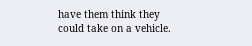have them think they could take on a vehicle.